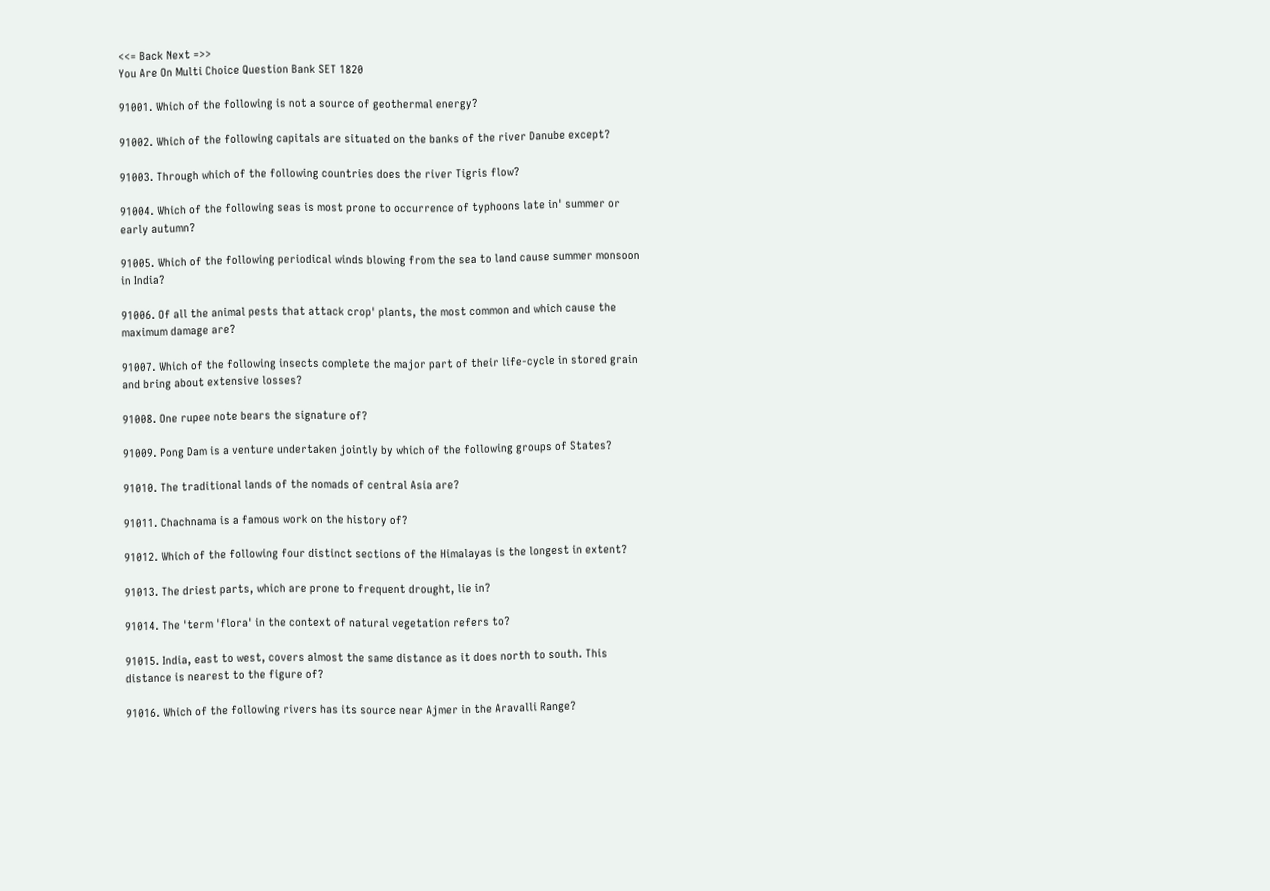<<= Back Next =>>
You Are On Multi Choice Question Bank SET 1820

91001. Which of the following is not a source of geothermal energy?

91002. Which of the following capitals are situated on the banks of the river Danube except?

91003. Through which of the following countries does the river Tigris flow?

91004. Which of the following seas is most prone to occurrence of typhoons late in' summer or early autumn?

91005. Which of the following periodical winds blowing from the sea to land cause summer monsoon in India?

91006. Of all the animal pests that attack crop' plants, the most common and which cause the maximum damage are?

91007. Which of the following insects complete the major part of their life-cycle in stored grain and bring about extensive losses?

91008. One rupee note bears the signature of?

91009. Pong Dam is a venture undertaken jointly by which of the following groups of States?

91010. The traditional lands of the nomads of central Asia are?

91011. Chachnama is a famous work on the history of?

91012. Which of the following four distinct sections of the Himalayas is the longest in extent?

91013. The driest parts, which are prone to frequent drought, lie in?

91014. The 'term 'flora' in the context of natural vegetation refers to?

91015. India, east to west, covers almost the same distance as it does north to south. This distance is nearest to the figure of?

91016. Which of the following rivers has its source near Ajmer in the Aravalli Range?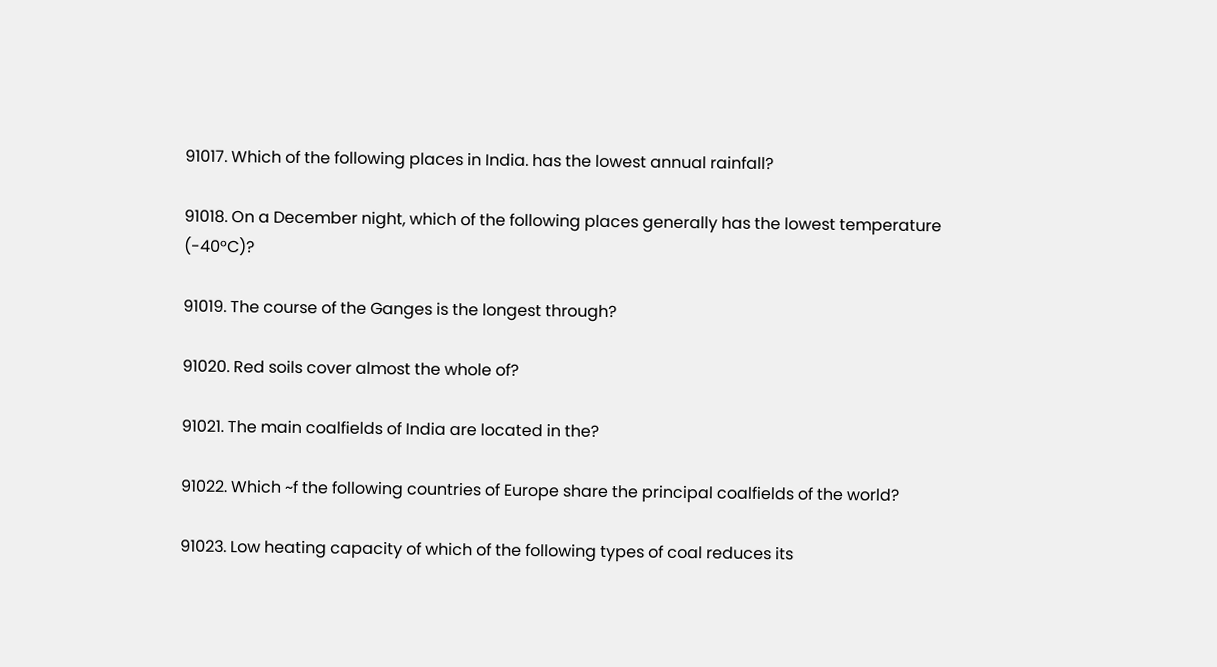91017. Which of the following places in India. has the lowest annual rainfall?

91018. On a December night, which of the following places generally has the lowest temperature (-40°C)?

91019. The course of the Ganges is the longest through?

91020. Red soils cover almost the whole of?

91021. The main coalfields of India are located in the?

91022. Which ~f the following countries of Europe share the principal coalfields of the world?

91023. Low heating capacity of which of the following types of coal reduces its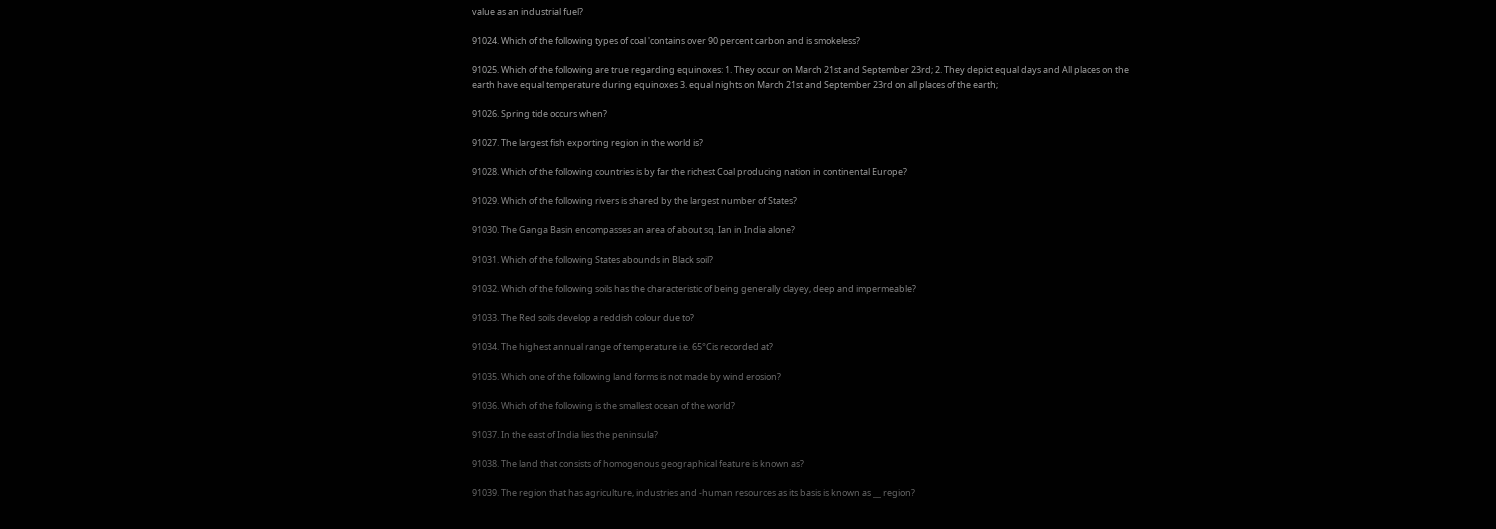value as an industrial fuel?

91024. Which of the following types of coal 'contains over 90 percent carbon and is smokeless?

91025. Which of the following are true regarding equinoxes: 1. They occur on March 21st and September 23rd; 2. They depict equal days and All places on the earth have equal temperature during equinoxes 3. equal nights on March 21st and September 23rd on all places of the earth;

91026. Spring tide occurs when?

91027. The largest fish exporting region in the world is?

91028. Which of the following countries is by far the richest Coal producing nation in continental Europe?

91029. Which of the following rivers is shared by the largest number of States?

91030. The Ganga Basin encompasses an area of about sq. Ian in India alone?

91031. Which of the following States abounds in Black soil?

91032. Which of the following soils has the characteristic of being generally clayey, deep and impermeable?

91033. The Red soils develop a reddish colour due to?

91034. The highest annual range of temperature i.e. 65°Cis recorded at?

91035. Which one of the following land forms is not made by wind erosion?

91036. Which of the following is the smallest ocean of the world?

91037. In the east of India lies the peninsula?

91038. The land that consists of homogenous geographical feature is known as?

91039. The region that has agriculture, industries and -human resources as its basis is known as __ region?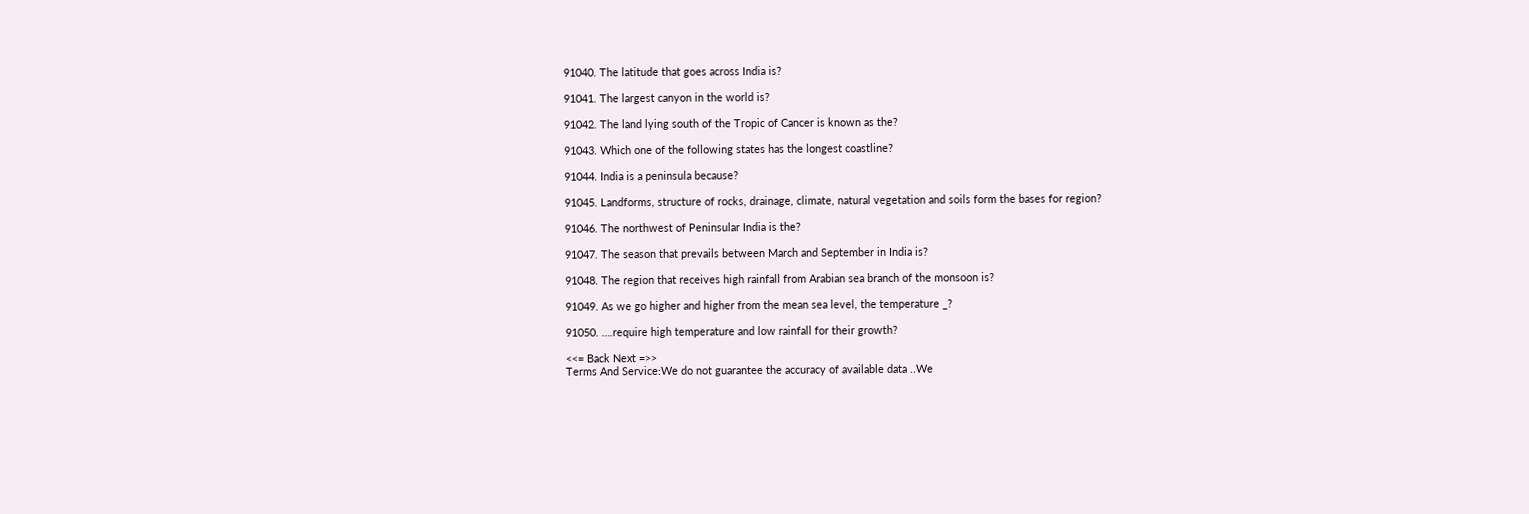91040. The latitude that goes across India is?

91041. The largest canyon in the world is?

91042. The land lying south of the Tropic of Cancer is known as the?

91043. Which one of the following states has the longest coastline?

91044. India is a peninsula because?

91045. Landforms, structure of rocks, drainage, climate, natural vegetation and soils form the bases for region?

91046. The northwest of Peninsular India is the?

91047. The season that prevails between March and September in India is?

91048. The region that receives high rainfall from Arabian sea branch of the monsoon is?

91049. As we go higher and higher from the mean sea level, the temperature _?

91050. ….require high temperature and low rainfall for their growth?

<<= Back Next =>>
Terms And Service:We do not guarantee the accuracy of available data ..We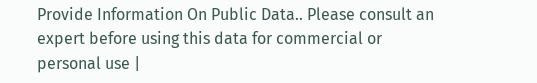Provide Information On Public Data.. Please consult an expert before using this data for commercial or personal use |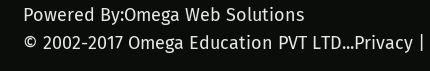Powered By:Omega Web Solutions
© 2002-2017 Omega Education PVT LTD...Privacy |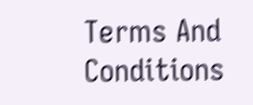Terms And Conditions